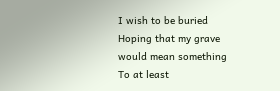I wish to be buried
Hoping that my grave
would mean something
To at least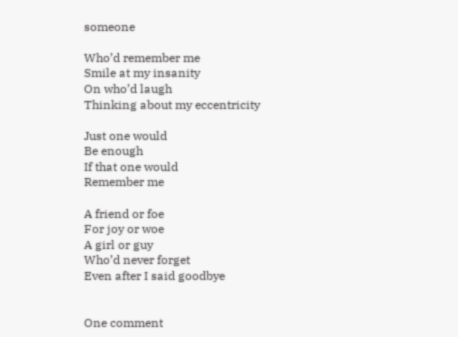someone

Who’d remember me
Smile at my insanity
On who’d laugh
Thinking about my eccentricity

Just one would
Be enough
If that one would
Remember me

A friend or foe
For joy or woe
A girl or guy
Who’d never forget
Even after I said goodbye


One comment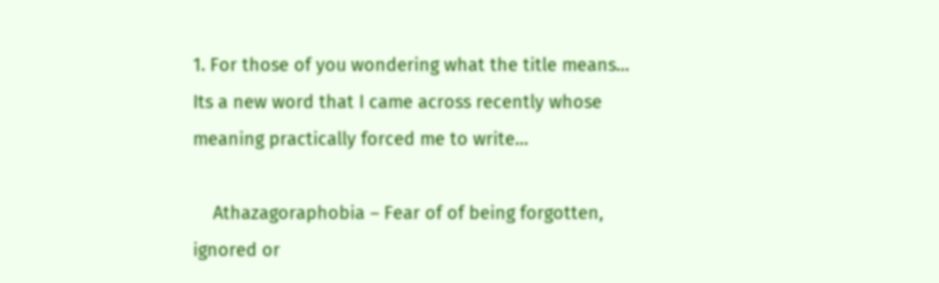1. For those of you wondering what the title means… Its a new word that I came across recently whose meaning practically forced me to write…

    Athazagoraphobia – Fear of of being forgotten, ignored or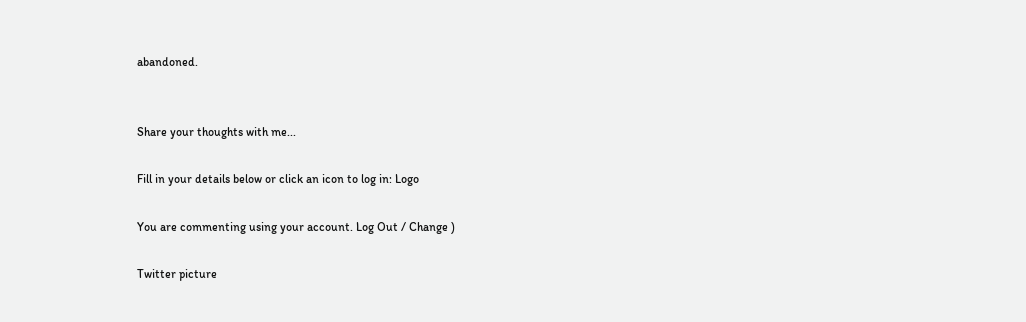abandoned.


Share your thoughts with me...

Fill in your details below or click an icon to log in: Logo

You are commenting using your account. Log Out / Change )

Twitter picture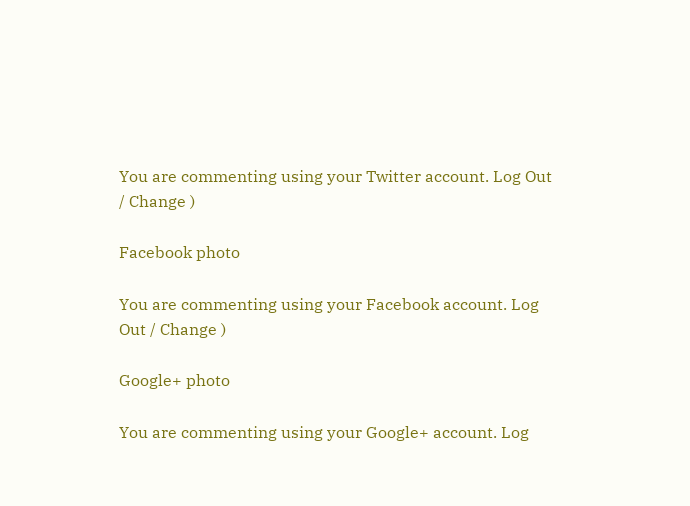You are commenting using your Twitter account. Log Out / Change )

Facebook photo

You are commenting using your Facebook account. Log Out / Change )

Google+ photo

You are commenting using your Google+ account. Log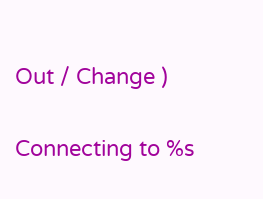Out / Change )

Connecting to %s